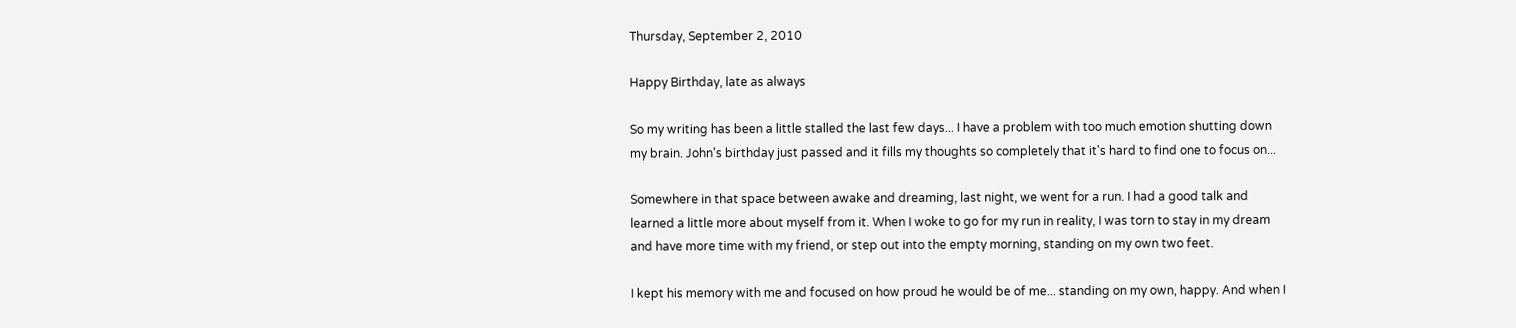Thursday, September 2, 2010

Happy Birthday, late as always

So my writing has been a little stalled the last few days... I have a problem with too much emotion shutting down my brain. John's birthday just passed and it fills my thoughts so completely that it's hard to find one to focus on...

Somewhere in that space between awake and dreaming, last night, we went for a run. I had a good talk and learned a little more about myself from it. When I woke to go for my run in reality, I was torn to stay in my dream and have more time with my friend, or step out into the empty morning, standing on my own two feet.

I kept his memory with me and focused on how proud he would be of me... standing on my own, happy. And when I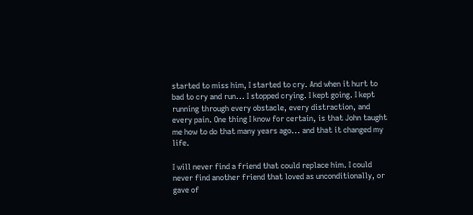started to miss him, I started to cry. And when it hurt to bad to cry and run... I stopped crying. I kept going. I kept running through every obstacle, every distraction, and every pain. One thing I know for certain, is that John taught me how to do that many years ago... and that it changed my life.

I will never find a friend that could replace him. I could never find another friend that loved as unconditionally, or gave of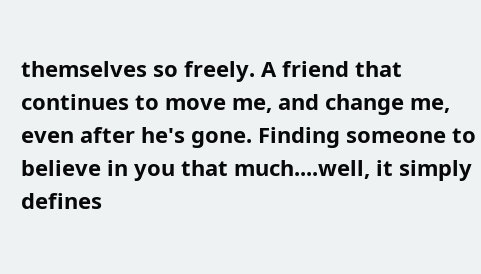themselves so freely. A friend that continues to move me, and change me, even after he's gone. Finding someone to believe in you that much....well, it simply defines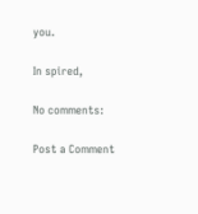you.

In spired,

No comments:

Post a Comment